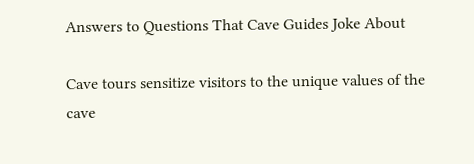Answers to Questions That Cave Guides Joke About

Cave tours sensitize visitors to the unique values of the cave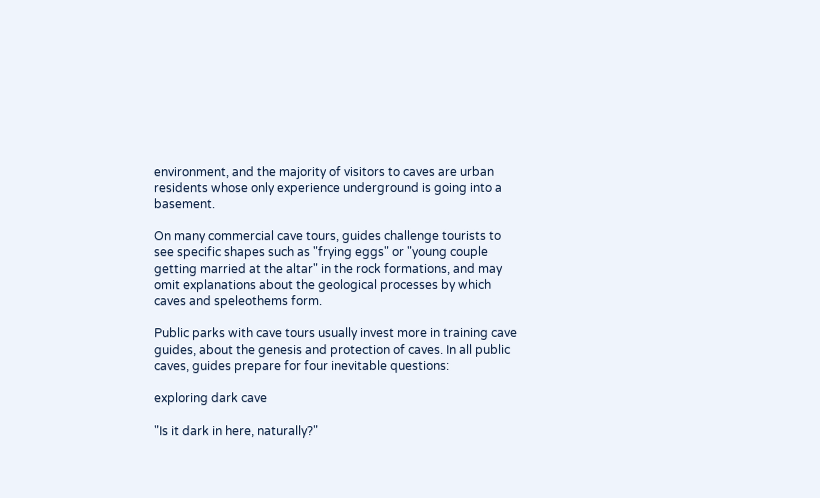environment, and the majority of visitors to caves are urban residents whose only experience underground is going into a basement.

On many commercial cave tours, guides challenge tourists to see specific shapes such as "frying eggs" or "young couple getting married at the altar" in the rock formations, and may omit explanations about the geological processes by which caves and speleothems form.

Public parks with cave tours usually invest more in training cave guides, about the genesis and protection of caves. In all public caves, guides prepare for four inevitable questions:

exploring dark cave

"Is it dark in here, naturally?"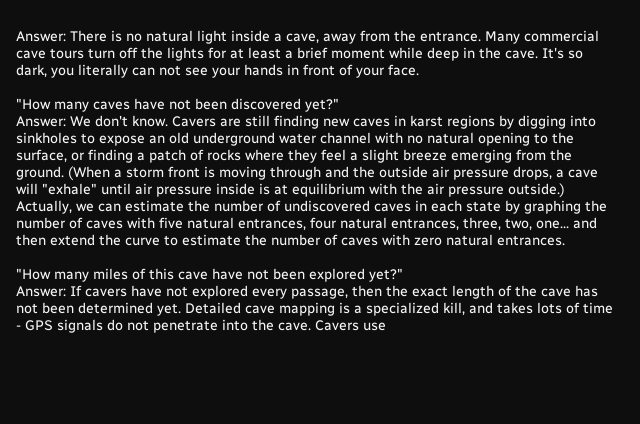Answer: There is no natural light inside a cave, away from the entrance. Many commercial cave tours turn off the lights for at least a brief moment while deep in the cave. It's so dark, you literally can not see your hands in front of your face.

"How many caves have not been discovered yet?"
Answer: We don't know. Cavers are still finding new caves in karst regions by digging into sinkholes to expose an old underground water channel with no natural opening to the surface, or finding a patch of rocks where they feel a slight breeze emerging from the ground. (When a storm front is moving through and the outside air pressure drops, a cave will "exhale" until air pressure inside is at equilibrium with the air pressure outside.) Actually, we can estimate the number of undiscovered caves in each state by graphing the number of caves with five natural entrances, four natural entrances, three, two, one... and then extend the curve to estimate the number of caves with zero natural entrances.

"How many miles of this cave have not been explored yet?"
Answer: If cavers have not explored every passage, then the exact length of the cave has not been determined yet. Detailed cave mapping is a specialized kill, and takes lots of time - GPS signals do not penetrate into the cave. Cavers use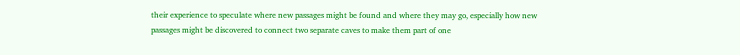their experience to speculate where new passages might be found and where they may go, especially how new passages might be discovered to connect two separate caves to make them part of one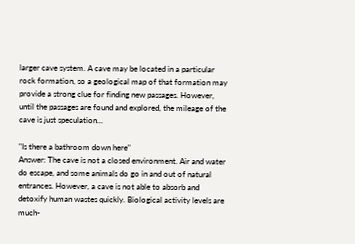larger cave system. A cave may be located in a particular rock formation, so a geological map of that formation may provide a strong clue for finding new passages. However, until the passages are found and explored, the mileage of the cave is just speculation...

"Is there a bathroom down here"
Answer: The cave is not a closed environment. Air and water do escape, and some animals do go in and out of natural entrances. However, a cave is not able to absorb and detoxify human wastes quickly. Biological activity levels are much-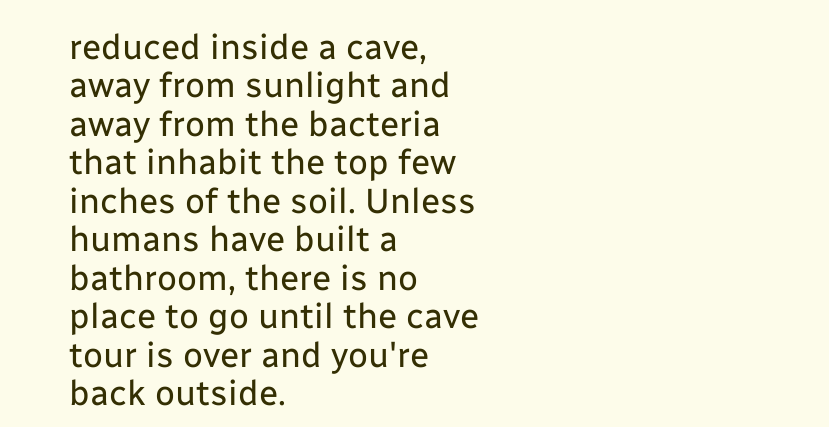reduced inside a cave, away from sunlight and away from the bacteria that inhabit the top few inches of the soil. Unless humans have built a bathroom, there is no place to go until the cave tour is over and you're back outside.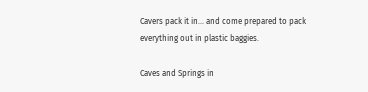Cavers pack it in... and come prepared to pack everything out in plastic baggies.

Caves and Springs in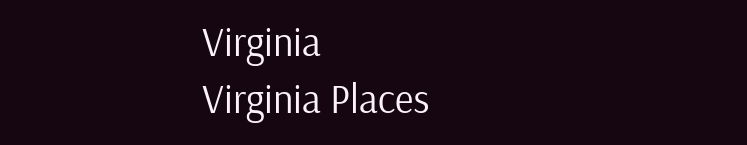Virginia
Virginia Places